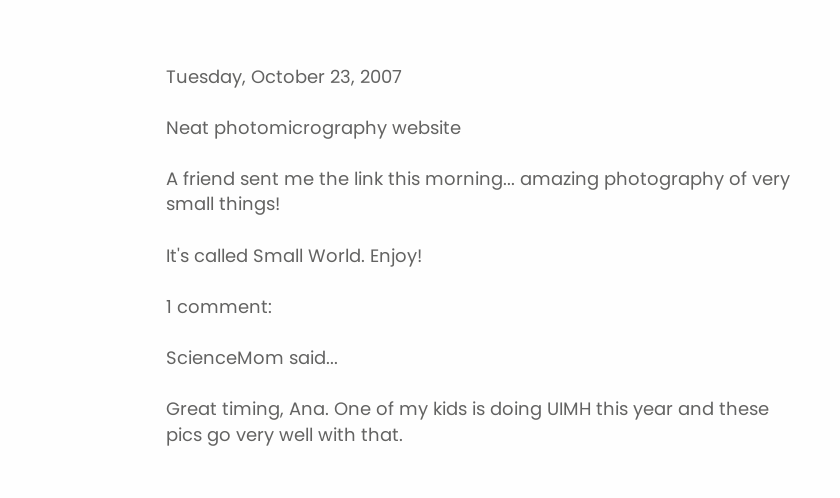Tuesday, October 23, 2007

Neat photomicrography website

A friend sent me the link this morning... amazing photography of very small things!

It's called Small World. Enjoy!

1 comment:

ScienceMom said...

Great timing, Ana. One of my kids is doing UIMH this year and these pics go very well with that.